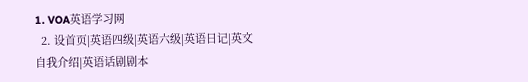1. VOA英语学习网
  2. 设首页|英语四级|英语六级|英语日记|英文自我介绍|英语话剧剧本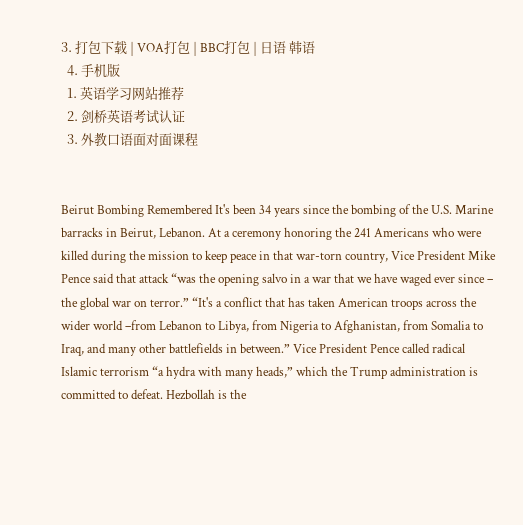3. 打包下载 | VOA打包 | BBC打包 | 日语 韩语
  4. 手机版
  1. 英语学习网站推荐
  2. 剑桥英语考试认证
  3. 外教口语面对面课程


Beirut Bombing Remembered It's been 34 years since the bombing of the U.S. Marine barracks in Beirut, Lebanon. At a ceremony honoring the 241 Americans who were killed during the mission to keep peace in that war-torn country, Vice President Mike Pence said that attack “was the opening salvo in a war that we have waged ever since – the global war on terror.” “It's a conflict that has taken American troops across the wider world –from Lebanon to Libya, from Nigeria to Afghanistan, from Somalia to Iraq, and many other battlefields in between.” Vice President Pence called radical Islamic terrorism “a hydra with many heads,” which the Trump administration is committed to defeat. Hezbollah is the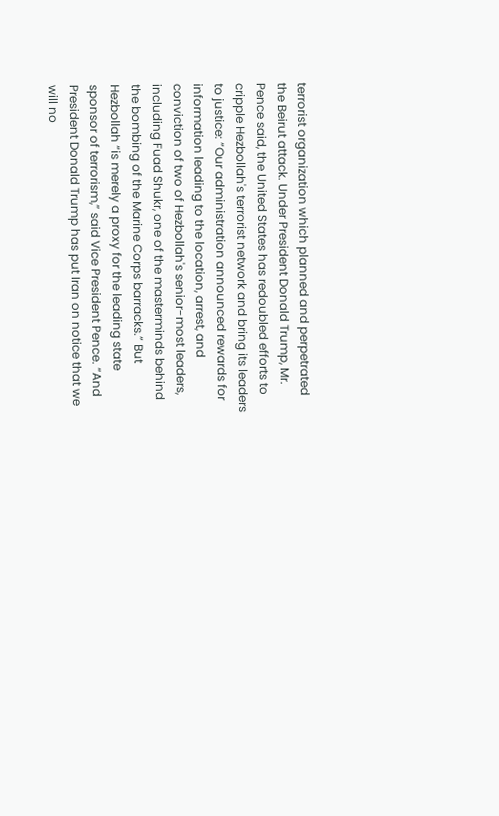terrorist organization which planned and perpetrated the Beirut attack. Under President Donald Trump, Mr. Pence said, the United States has redoubled efforts to cripple Hezbollah's terrorist network and bring its leaders to justice: ”Our administration announced rewards for information leading to the location, arrest, and conviction of two of Hezbollah's senior-most leaders, including Fuad Shukr, one of the masterminds behind the bombing of the Marine Corps barracks.” But Hezbollah “is merely a proxy for the leading state sponsor of terrorism,” said Vice President Pence. “And President Donald Trump has put Iran on notice that we will no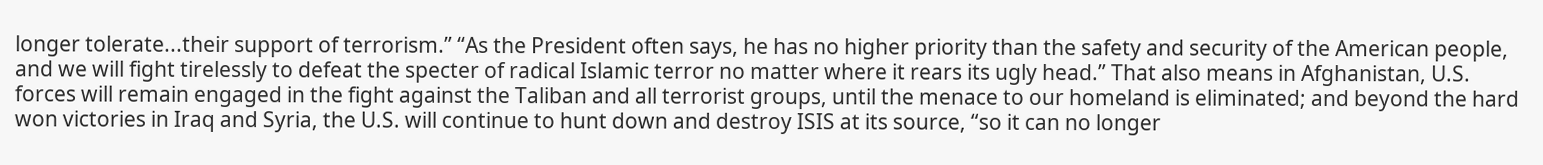longer tolerate...their support of terrorism.” “As the President often says, he has no higher priority than the safety and security of the American people, and we will fight tirelessly to defeat the specter of radical Islamic terror no matter where it rears its ugly head.” That also means in Afghanistan, U.S. forces will remain engaged in the fight against the Taliban and all terrorist groups, until the menace to our homeland is eliminated; and beyond the hard won victories in Iraq and Syria, the U.S. will continue to hunt down and destroy ISIS at its source, “so it can no longer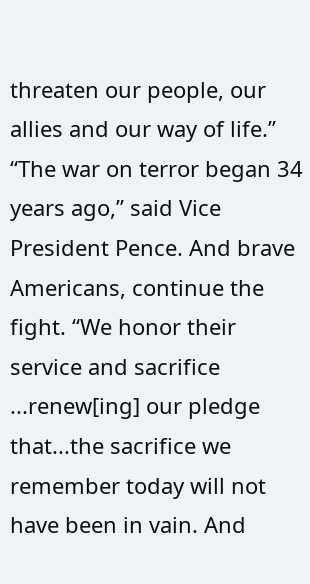threaten our people, our allies and our way of life.” “The war on terror began 34 years ago,” said Vice President Pence. And brave Americans, continue the fight. “We honor their service and sacrifice ...renew[ing] our pledge that...the sacrifice we remember today will not have been in vain. And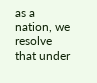as a nation, we resolve that under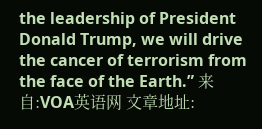the leadership of President Donald Trump, we will drive the cancer of terrorism from the face of the Earth.” 来自:VOA英语网 文章地址: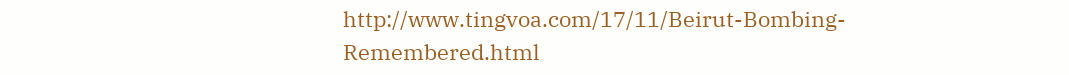http://www.tingvoa.com/17/11/Beirut-Bombing-Remembered.html